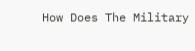How Does The Military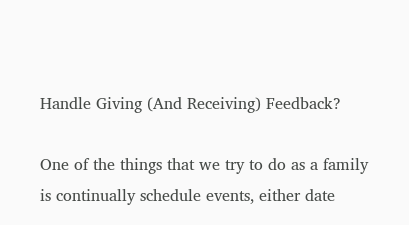Handle Giving (And Receiving) Feedback?

One of the things that we try to do as a family is continually schedule events, either date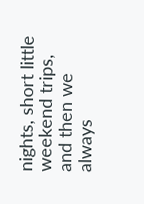nights, short little weekend trips, and then we always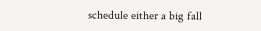schedule either a big fall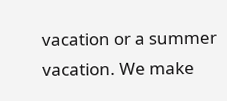vacation or a summer vacation. We make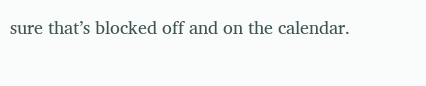sure that’s blocked off and on the calendar.